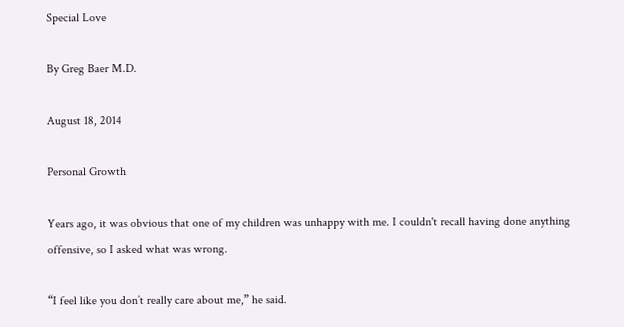Special Love

By Greg Baer M.D.

August 18, 2014

Personal Growth

Years ago, it was obvious that one of my children was unhappy with me. I couldn't recall having done anything offensive, so I asked what was wrong.

“I feel like you don’t really care about me,” he said.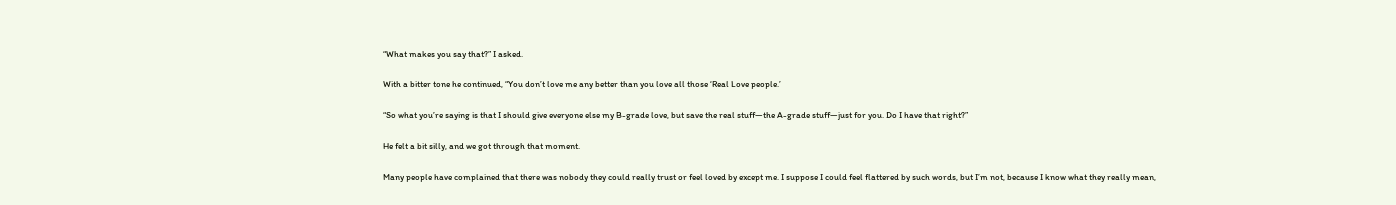“What makes you say that?” I asked.

With a bitter tone he continued, “You don’t love me any better than you love all those ‘Real Love people.’

“So what you’re saying is that I should give everyone else my B-grade love, but save the real stuff—the A-grade stuff—just for you. Do I have that right?”

He felt a bit silly, and we got through that moment.

Many people have complained that there was nobody they could really trust or feel loved by except me. I suppose I could feel flattered by such words, but I’m not, because I know what they really mean,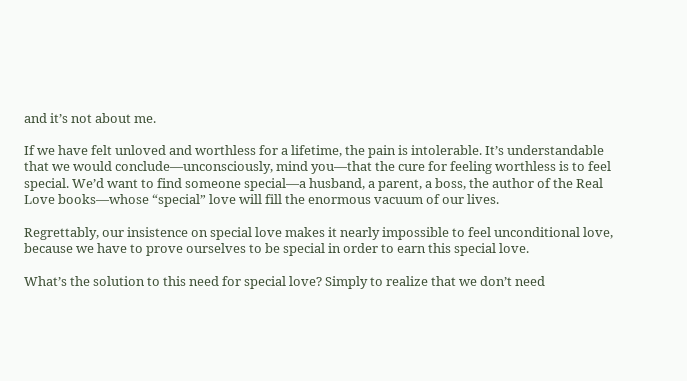and it’s not about me.

If we have felt unloved and worthless for a lifetime, the pain is intolerable. It’s understandable that we would conclude—unconsciously, mind you—that the cure for feeling worthless is to feel special. We’d want to find someone special—a husband, a parent, a boss, the author of the Real Love books—whose “special” love will fill the enormous vacuum of our lives.

Regrettably, our insistence on special love makes it nearly impossible to feel unconditional love, because we have to prove ourselves to be special in order to earn this special love.

What’s the solution to this need for special love? Simply to realize that we don’t need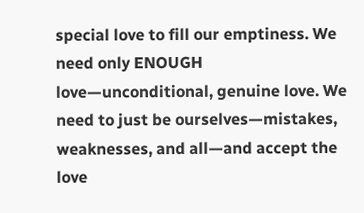special love to fill our emptiness. We need only ENOUGH love—unconditional, genuine love. We need to just be ourselves—mistakes, weaknesses, and all—and accept the love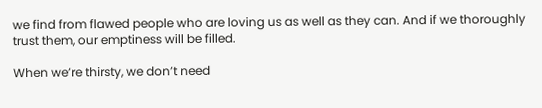we find from flawed people who are loving us as well as they can. And if we thoroughly trust them, our emptiness will be filled.

When we’re thirsty, we don’t need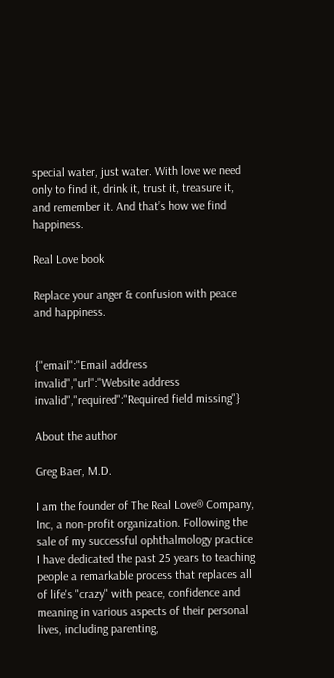special water, just water. With love we need only to find it, drink it, trust it, treasure it, and remember it. And that’s how we find happiness.

Real Love book

Replace your anger & confusion with peace and happiness.


{"email":"Email address invalid","url":"Website address invalid","required":"Required field missing"}

About the author

Greg Baer, M.D.

I am the founder of The Real Love® Company, Inc, a non-profit organization. Following the sale of my successful ophthalmology practice I have dedicated the past 25 years to teaching people a remarkable process that replaces all of life's "crazy" with peace, confidence and meaning in various aspects of their personal lives, including parenting,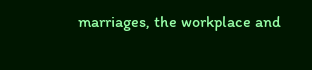marriages, the workplace and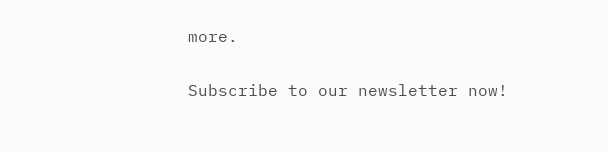more.

Subscribe to our newsletter now!